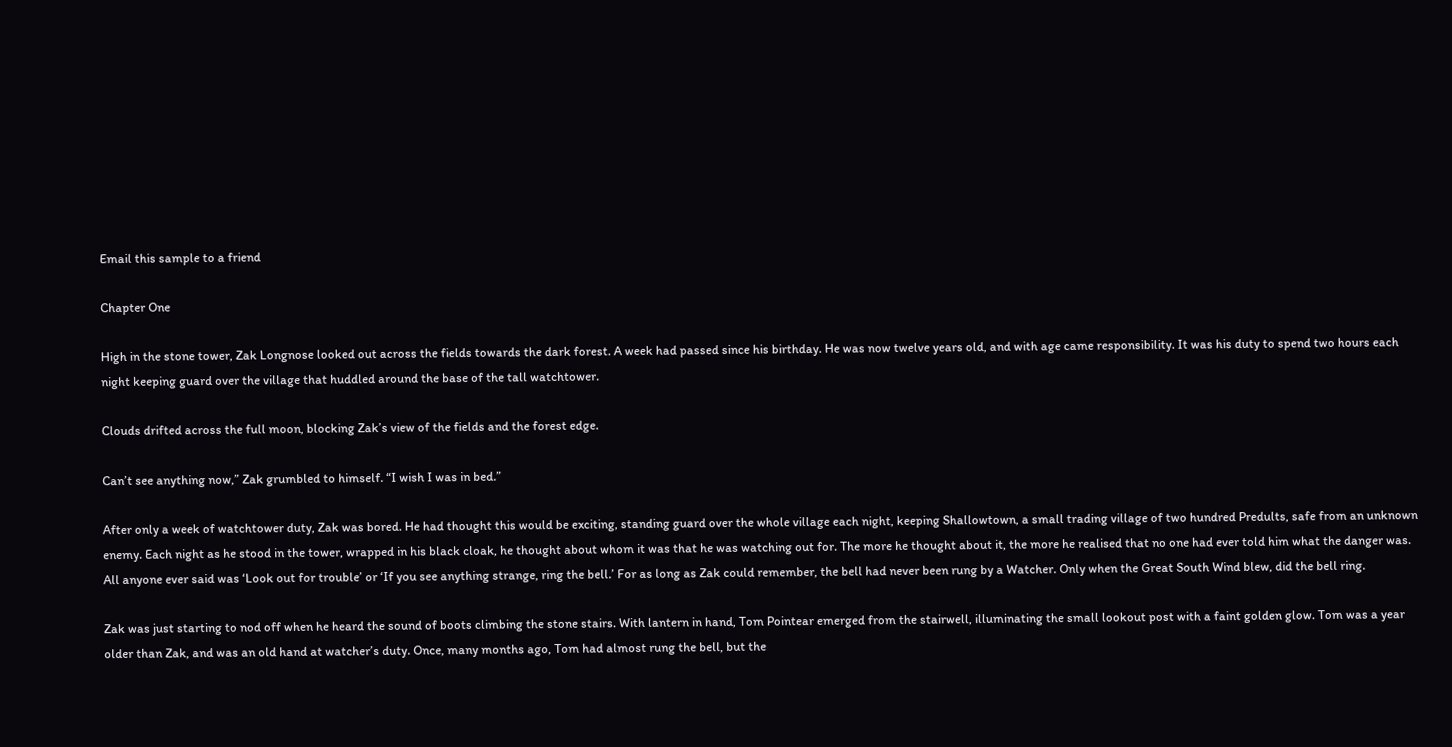Email this sample to a friend

Chapter One

High in the stone tower, Zak Longnose looked out across the fields towards the dark forest. A week had passed since his birthday. He was now twelve years old, and with age came responsibility. It was his duty to spend two hours each night keeping guard over the village that huddled around the base of the tall watchtower.

Clouds drifted across the full moon, blocking Zak’s view of the fields and the forest edge.

Can’t see anything now,” Zak grumbled to himself. “I wish I was in bed.”

After only a week of watchtower duty, Zak was bored. He had thought this would be exciting, standing guard over the whole village each night, keeping Shallowtown, a small trading village of two hundred Predults, safe from an unknown enemy. Each night as he stood in the tower, wrapped in his black cloak, he thought about whom it was that he was watching out for. The more he thought about it, the more he realised that no one had ever told him what the danger was. All anyone ever said was ‘Look out for trouble’ or ‘If you see anything strange, ring the bell.’ For as long as Zak could remember, the bell had never been rung by a Watcher. Only when the Great South Wind blew, did the bell ring.

Zak was just starting to nod off when he heard the sound of boots climbing the stone stairs. With lantern in hand, Tom Pointear emerged from the stairwell, illuminating the small lookout post with a faint golden glow. Tom was a year older than Zak, and was an old hand at watcher’s duty. Once, many months ago, Tom had almost rung the bell, but the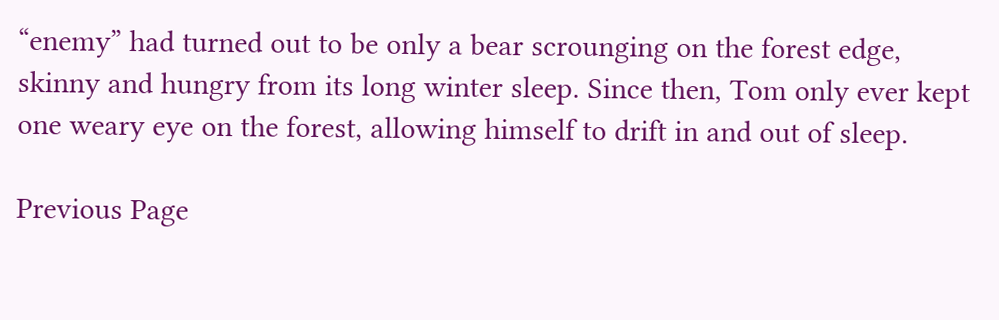“enemy” had turned out to be only a bear scrounging on the forest edge, skinny and hungry from its long winter sleep. Since then, Tom only ever kept one weary eye on the forest, allowing himself to drift in and out of sleep.

Previous Page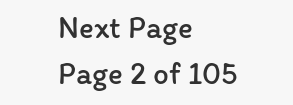Next Page Page 2 of 105